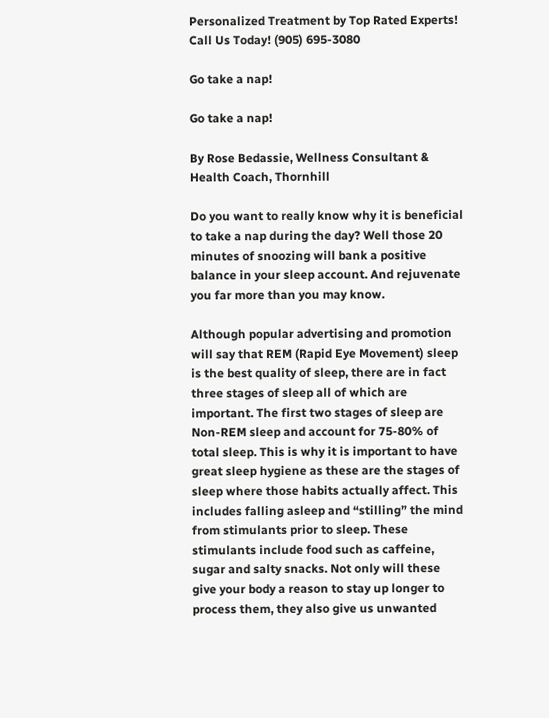Personalized Treatment by Top Rated Experts!   Call Us Today! (905) 695-3080

Go take a nap!

Go take a nap!

By Rose Bedassie, Wellness Consultant & Health Coach, Thornhill

Do you want to really know why it is beneficial to take a nap during the day? Well those 20 minutes of snoozing will bank a positive balance in your sleep account. And rejuvenate you far more than you may know.

Although popular advertising and promotion will say that REM (Rapid Eye Movement) sleep is the best quality of sleep, there are in fact three stages of sleep all of which are important. The first two stages of sleep are Non-REM sleep and account for 75-80% of total sleep. This is why it is important to have great sleep hygiene as these are the stages of sleep where those habits actually affect. This includes falling asleep and “stilling” the mind from stimulants prior to sleep. These stimulants include food such as caffeine, sugar and salty snacks. Not only will these give your body a reason to stay up longer to process them, they also give us unwanted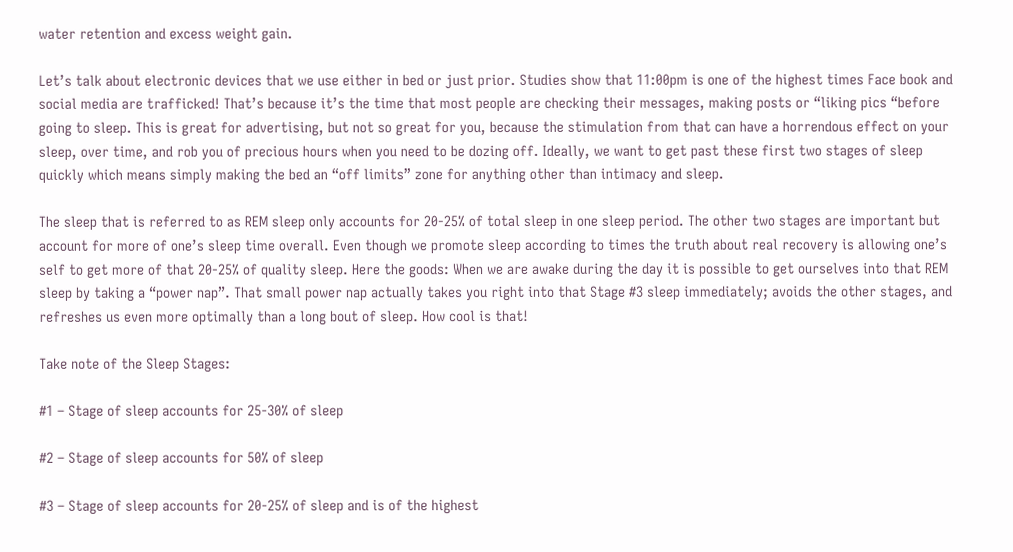water retention and excess weight gain.

Let’s talk about electronic devices that we use either in bed or just prior. Studies show that 11:00pm is one of the highest times Face book and social media are trafficked! That’s because it’s the time that most people are checking their messages, making posts or “liking pics “before going to sleep. This is great for advertising, but not so great for you, because the stimulation from that can have a horrendous effect on your sleep, over time, and rob you of precious hours when you need to be dozing off. Ideally, we want to get past these first two stages of sleep quickly which means simply making the bed an “off limits” zone for anything other than intimacy and sleep.

The sleep that is referred to as REM sleep only accounts for 20-25% of total sleep in one sleep period. The other two stages are important but account for more of one’s sleep time overall. Even though we promote sleep according to times the truth about real recovery is allowing one’s self to get more of that 20-25% of quality sleep. Here the goods: When we are awake during the day it is possible to get ourselves into that REM sleep by taking a “power nap”. That small power nap actually takes you right into that Stage #3 sleep immediately; avoids the other stages, and refreshes us even more optimally than a long bout of sleep. How cool is that!

Take note of the Sleep Stages:

#1 – Stage of sleep accounts for 25-30% of sleep

#2 – Stage of sleep accounts for 50% of sleep

#3 – Stage of sleep accounts for 20-25% of sleep and is of the highest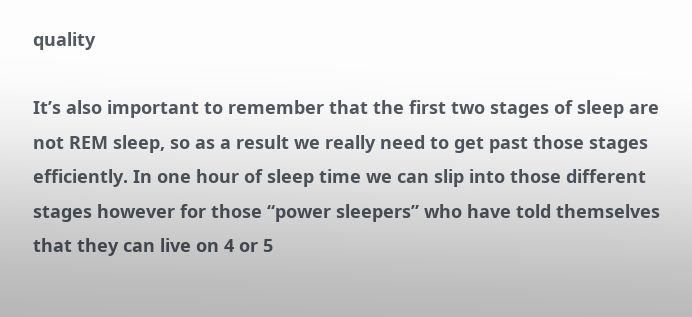quality

It’s also important to remember that the first two stages of sleep are not REM sleep, so as a result we really need to get past those stages efficiently. In one hour of sleep time we can slip into those different stages however for those “power sleepers” who have told themselves that they can live on 4 or 5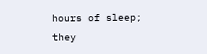hours of sleep; they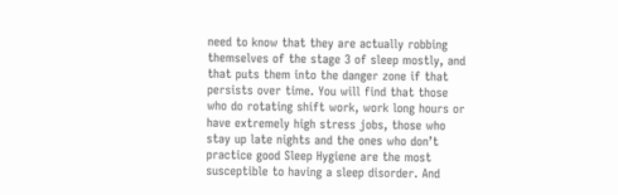need to know that they are actually robbing themselves of the stage 3 of sleep mostly, and that puts them into the danger zone if that persists over time. You will find that those who do rotating shift work, work long hours or have extremely high stress jobs, those who stay up late nights and the ones who don’t practice good Sleep Hygiene are the most susceptible to having a sleep disorder. And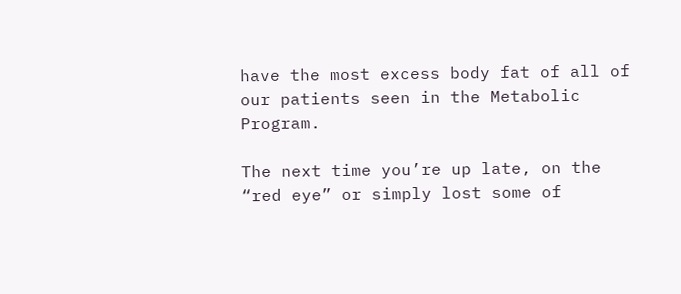have the most excess body fat of all of our patients seen in the Metabolic Program.

The next time you’re up late, on the “red eye” or simply lost some of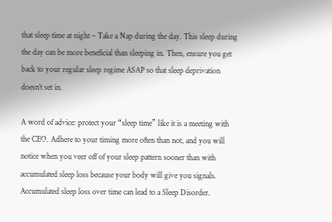that sleep time at night – Take a Nap during the day. This sleep during the day can be more beneficial than sleeping in. Then, ensure you get back to your regular sleep regime ASAP so that sleep deprivation doesn’t set in.

A word of advice: protect your “sleep time” like it is a meeting with the CEO. Adhere to your timing more often than not, and you will notice when you veer off of your sleep pattern sooner than with accumulated sleep loss because your body will give you signals. Accumulated sleep loss over time can lead to a Sleep Disorder.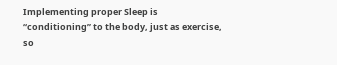Implementing proper Sleep is “conditioning” to the body, just as exercise, so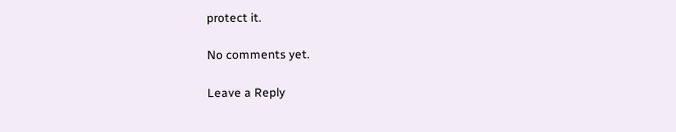protect it.

No comments yet.

Leave a Reply